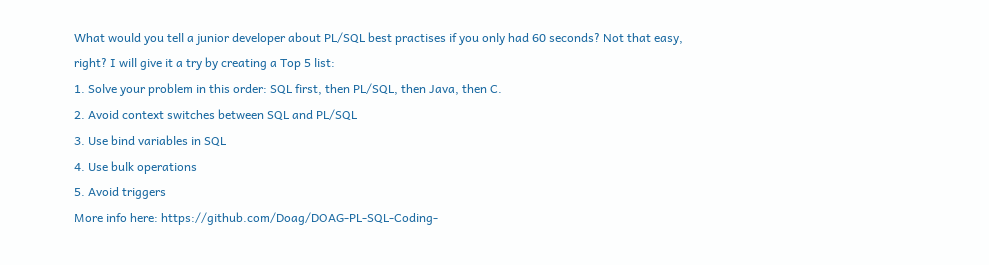What would you tell a junior developer about PL/SQL best practises if you only had 60 seconds? Not that easy, right? I will give it a try by creating a Top 5 list:
1. Solve your problem in this order: SQL first, then PL/SQL, then Java, then C.
2. Avoid context switches between SQL and PL/SQL
3. Use bind variables in SQL
4. Use bulk operations
5. Avoid triggers
More info here: https://github.com/Doag/DOAG-PL-SQL-Coding-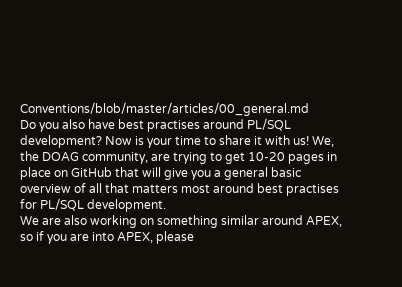Conventions/blob/master/articles/00_general.md
Do you also have best practises around PL/SQL development? Now is your time to share it with us! We, the DOAG community, are trying to get 10-20 pages in place on GitHub that will give you a general basic overview of all that matters most around best practises for PL/SQL development.
We are also working on something similar around APEX, so if you are into APEX, please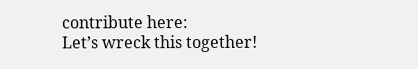contribute here:
Let’s wreck this together!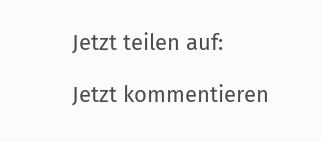Jetzt teilen auf:

Jetzt kommentieren